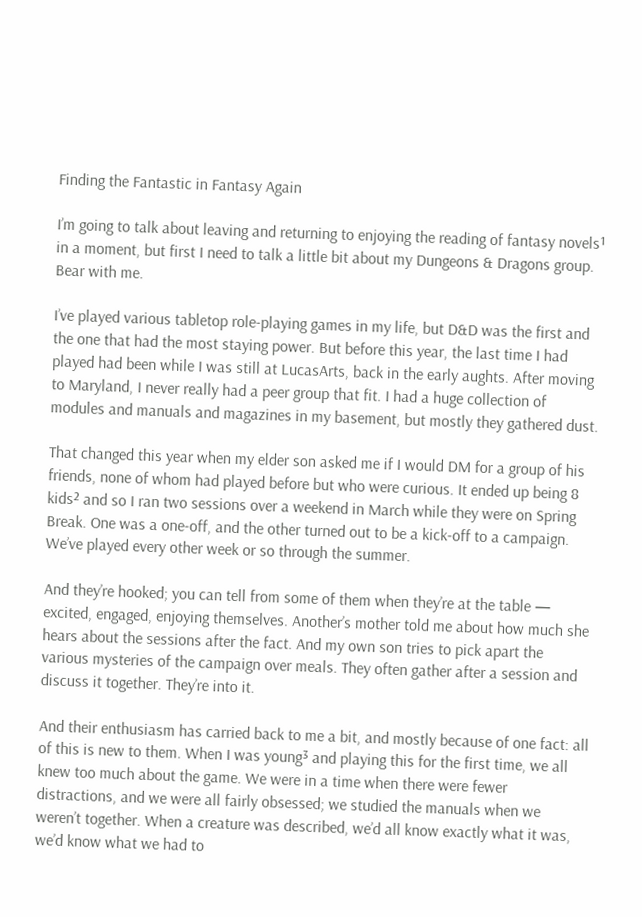Finding the Fantastic in Fantasy Again

I’m going to talk about leaving and returning to enjoying the reading of fantasy novels¹ in a moment, but first I need to talk a little bit about my Dungeons & Dragons group. Bear with me.

I’ve played various tabletop role-playing games in my life, but D&D was the first and the one that had the most staying power. But before this year, the last time I had played had been while I was still at LucasArts, back in the early aughts. After moving to Maryland, I never really had a peer group that fit. I had a huge collection of modules and manuals and magazines in my basement, but mostly they gathered dust.

That changed this year when my elder son asked me if I would DM for a group of his friends, none of whom had played before but who were curious. It ended up being 8 kids² and so I ran two sessions over a weekend in March while they were on Spring Break. One was a one-off, and the other turned out to be a kick-off to a campaign. We’ve played every other week or so through the summer.

And they’re hooked; you can tell from some of them when they’re at the table — excited, engaged, enjoying themselves. Another’s mother told me about how much she hears about the sessions after the fact. And my own son tries to pick apart the various mysteries of the campaign over meals. They often gather after a session and discuss it together. They’re into it.

And their enthusiasm has carried back to me a bit, and mostly because of one fact: all of this is new to them. When I was young³ and playing this for the first time, we all knew too much about the game. We were in a time when there were fewer distractions, and we were all fairly obsessed; we studied the manuals when we weren’t together. When a creature was described, we’d all know exactly what it was, we’d know what we had to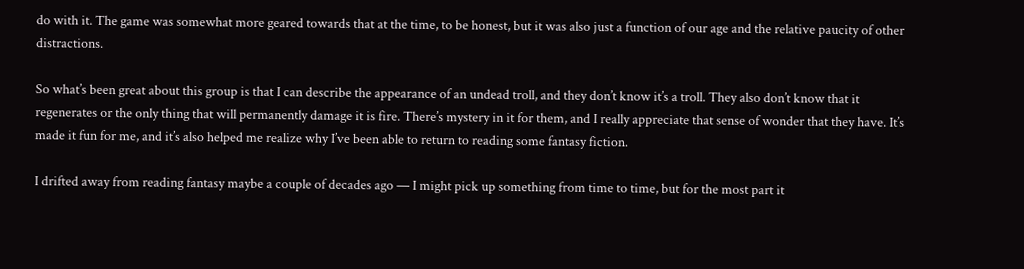do with it. The game was somewhat more geared towards that at the time, to be honest, but it was also just a function of our age and the relative paucity of other distractions.

So what’s been great about this group is that I can describe the appearance of an undead troll, and they don’t know it’s a troll. They also don’t know that it regenerates or the only thing that will permanently damage it is fire. There’s mystery in it for them, and I really appreciate that sense of wonder that they have. It’s made it fun for me, and it’s also helped me realize why I’ve been able to return to reading some fantasy fiction.

I drifted away from reading fantasy maybe a couple of decades ago — I might pick up something from time to time, but for the most part it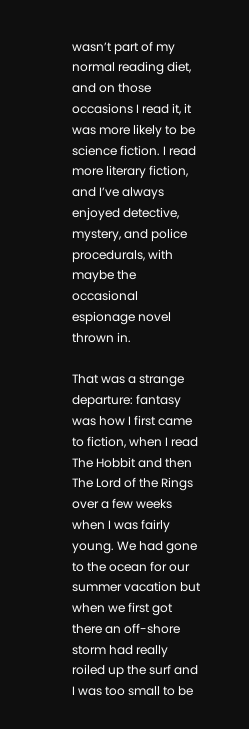wasn’t part of my normal reading diet, and on those occasions I read it, it was more likely to be science fiction. I read more literary fiction, and I’ve always enjoyed detective, mystery, and police procedurals, with maybe the occasional espionage novel thrown in.

That was a strange departure: fantasy was how I first came to fiction, when I read The Hobbit and then The Lord of the Rings over a few weeks when I was fairly young. We had gone to the ocean for our summer vacation but when we first got there an off-shore storm had really roiled up the surf and I was too small to be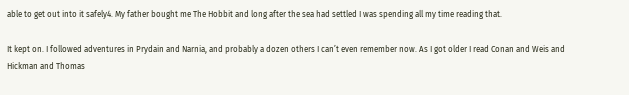able to get out into it safely4. My father bought me The Hobbit and long after the sea had settled I was spending all my time reading that.

It kept on. I followed adventures in Prydain and Narnia, and probably a dozen others I can’t even remember now. As I got older I read Conan and Weis and Hickman and Thomas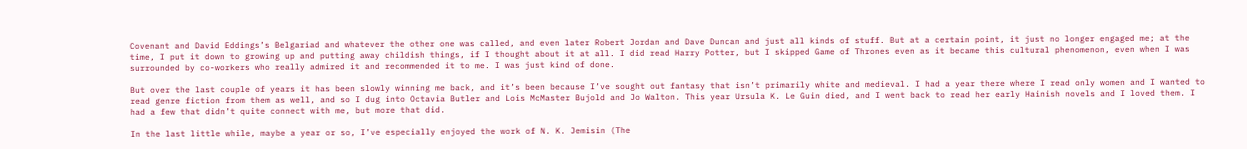Covenant and David Eddings’s Belgariad and whatever the other one was called, and even later Robert Jordan and Dave Duncan and just all kinds of stuff. But at a certain point, it just no longer engaged me; at the time, I put it down to growing up and putting away childish things, if I thought about it at all. I did read Harry Potter, but I skipped Game of Thrones even as it became this cultural phenomenon, even when I was surrounded by co-workers who really admired it and recommended it to me. I was just kind of done.

But over the last couple of years it has been slowly winning me back, and it’s been because I’ve sought out fantasy that isn’t primarily white and medieval. I had a year there where I read only women and I wanted to read genre fiction from them as well, and so I dug into Octavia Butler and Lois McMaster Bujold and Jo Walton. This year Ursula K. Le Guin died, and I went back to read her early Hainish novels and I loved them. I had a few that didn’t quite connect with me, but more that did.

In the last little while, maybe a year or so, I’ve especially enjoyed the work of N. K. Jemisin (The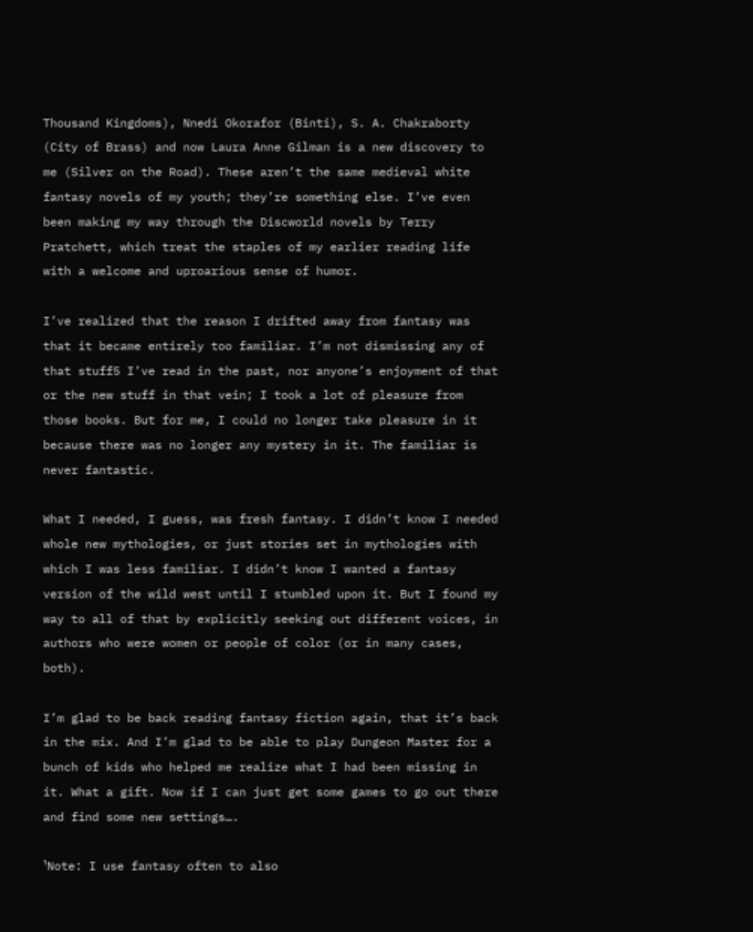Thousand Kingdoms), Nnedi Okorafor (Binti), S. A. Chakraborty (City of Brass) and now Laura Anne Gilman is a new discovery to me (Silver on the Road). These aren’t the same medieval white fantasy novels of my youth; they’re something else. I’ve even been making my way through the Discworld novels by Terry Pratchett, which treat the staples of my earlier reading life with a welcome and uproarious sense of humor.

I’ve realized that the reason I drifted away from fantasy was that it became entirely too familiar. I’m not dismissing any of that stuff5 I’ve read in the past, nor anyone’s enjoyment of that or the new stuff in that vein; I took a lot of pleasure from those books. But for me, I could no longer take pleasure in it because there was no longer any mystery in it. The familiar is never fantastic.

What I needed, I guess, was fresh fantasy. I didn’t know I needed whole new mythologies, or just stories set in mythologies with which I was less familiar. I didn’t know I wanted a fantasy version of the wild west until I stumbled upon it. But I found my way to all of that by explicitly seeking out different voices, in authors who were women or people of color (or in many cases, both).

I’m glad to be back reading fantasy fiction again, that it’s back in the mix. And I’m glad to be able to play Dungeon Master for a bunch of kids who helped me realize what I had been missing in it. What a gift. Now if I can just get some games to go out there and find some new settings….

¹Note: I use fantasy often to also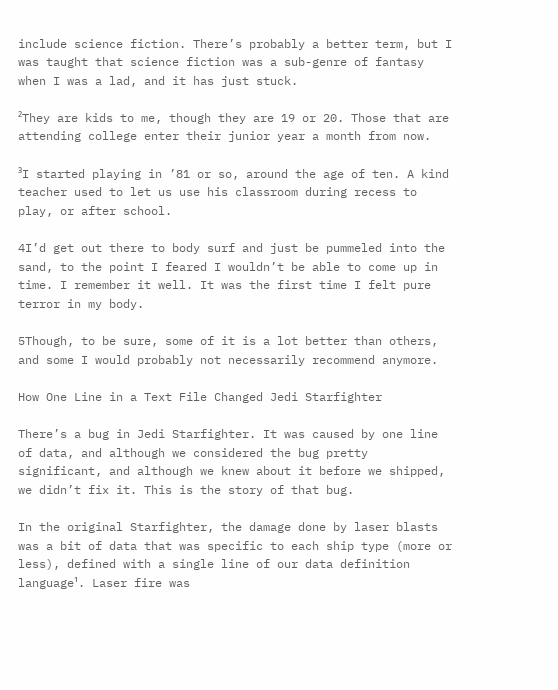include science fiction. There’s probably a better term, but I was taught that science fiction was a sub-genre of fantasy when I was a lad, and it has just stuck.

²They are kids to me, though they are 19 or 20. Those that are attending college enter their junior year a month from now.

³I started playing in ’81 or so, around the age of ten. A kind teacher used to let us use his classroom during recess to play, or after school.

4I’d get out there to body surf and just be pummeled into the sand, to the point I feared I wouldn’t be able to come up in time. I remember it well. It was the first time I felt pure terror in my body.

5Though, to be sure, some of it is a lot better than others, and some I would probably not necessarily recommend anymore.

How One Line in a Text File Changed Jedi Starfighter

There’s a bug in Jedi Starfighter. It was caused by one line of data, and although we considered the bug pretty significant, and although we knew about it before we shipped, we didn’t fix it. This is the story of that bug.

In the original Starfighter, the damage done by laser blasts was a bit of data that was specific to each ship type (more or less), defined with a single line of our data definition language¹. Laser fire was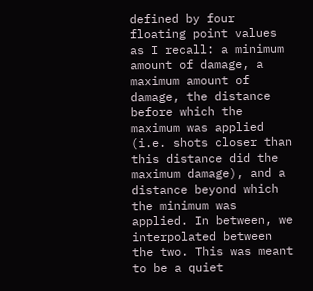defined by four floating point values as I recall: a minimum amount of damage, a maximum amount of damage, the distance before which the maximum was applied (i.e. shots closer than this distance did the maximum damage), and a distance beyond which the minimum was applied. In between, we interpolated between the two. This was meant to be a quiet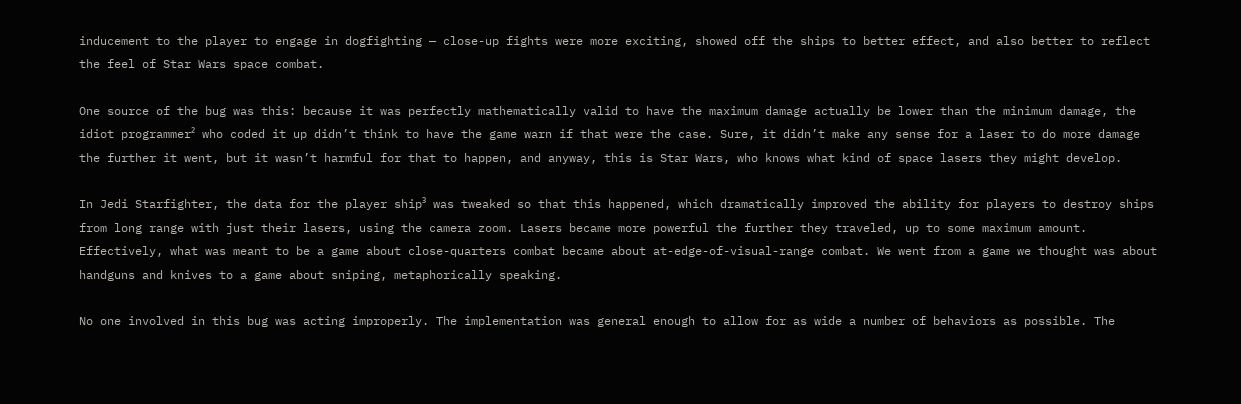inducement to the player to engage in dogfighting — close-up fights were more exciting, showed off the ships to better effect, and also better to reflect the feel of Star Wars space combat.

One source of the bug was this: because it was perfectly mathematically valid to have the maximum damage actually be lower than the minimum damage, the idiot programmer² who coded it up didn’t think to have the game warn if that were the case. Sure, it didn’t make any sense for a laser to do more damage the further it went, but it wasn’t harmful for that to happen, and anyway, this is Star Wars, who knows what kind of space lasers they might develop.

In Jedi Starfighter, the data for the player ship³ was tweaked so that this happened, which dramatically improved the ability for players to destroy ships from long range with just their lasers, using the camera zoom. Lasers became more powerful the further they traveled, up to some maximum amount. Effectively, what was meant to be a game about close-quarters combat became about at-edge-of-visual-range combat. We went from a game we thought was about handguns and knives to a game about sniping, metaphorically speaking.

No one involved in this bug was acting improperly. The implementation was general enough to allow for as wide a number of behaviors as possible. The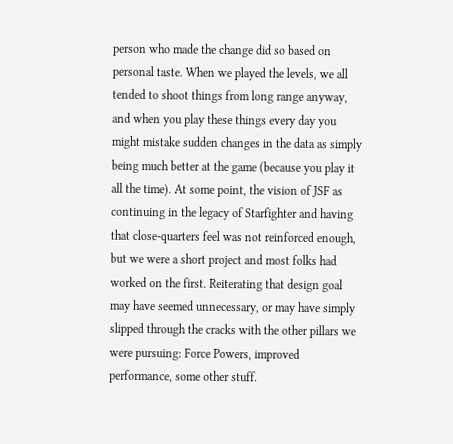person who made the change did so based on personal taste. When we played the levels, we all tended to shoot things from long range anyway, and when you play these things every day you might mistake sudden changes in the data as simply being much better at the game (because you play it all the time). At some point, the vision of JSF as continuing in the legacy of Starfighter and having that close-quarters feel was not reinforced enough, but we were a short project and most folks had worked on the first. Reiterating that design goal may have seemed unnecessary, or may have simply slipped through the cracks with the other pillars we were pursuing: Force Powers, improved performance, some other stuff.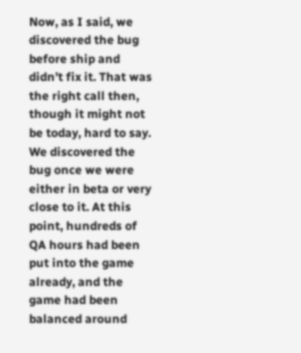Now, as I said, we discovered the bug before ship and didn’t fix it. That was the right call then, though it might not be today, hard to say. We discovered the bug once we were either in beta or very close to it. At this point, hundreds of QA hours had been put into the game already, and the game had been balanced around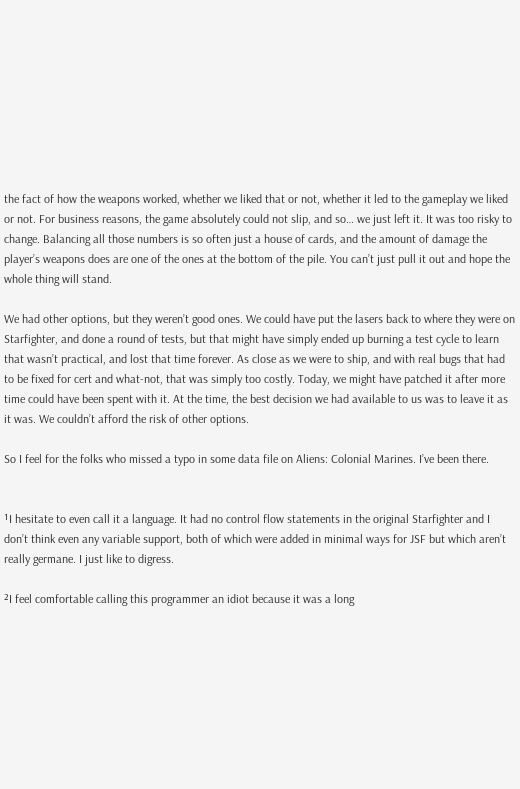the fact of how the weapons worked, whether we liked that or not, whether it led to the gameplay we liked or not. For business reasons, the game absolutely could not slip, and so… we just left it. It was too risky to change. Balancing all those numbers is so often just a house of cards, and the amount of damage the player’s weapons does are one of the ones at the bottom of the pile. You can’t just pull it out and hope the whole thing will stand.

We had other options, but they weren’t good ones. We could have put the lasers back to where they were on Starfighter, and done a round of tests, but that might have simply ended up burning a test cycle to learn that wasn’t practical, and lost that time forever. As close as we were to ship, and with real bugs that had to be fixed for cert and what-not, that was simply too costly. Today, we might have patched it after more time could have been spent with it. At the time, the best decision we had available to us was to leave it as it was. We couldn’t afford the risk of other options.

So I feel for the folks who missed a typo in some data file on Aliens: Colonial Marines. I’ve been there.


¹I hesitate to even call it a language. It had no control flow statements in the original Starfighter and I don’t think even any variable support, both of which were added in minimal ways for JSF but which aren’t really germane. I just like to digress.

²I feel comfortable calling this programmer an idiot because it was a long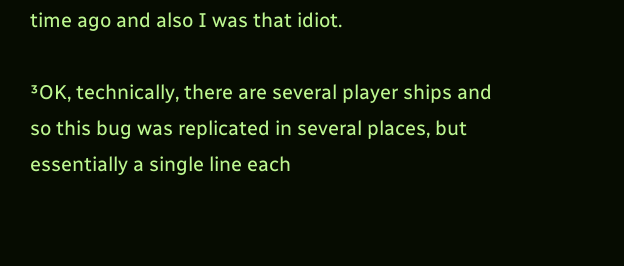time ago and also I was that idiot.

³OK, technically, there are several player ships and so this bug was replicated in several places, but essentially a single line each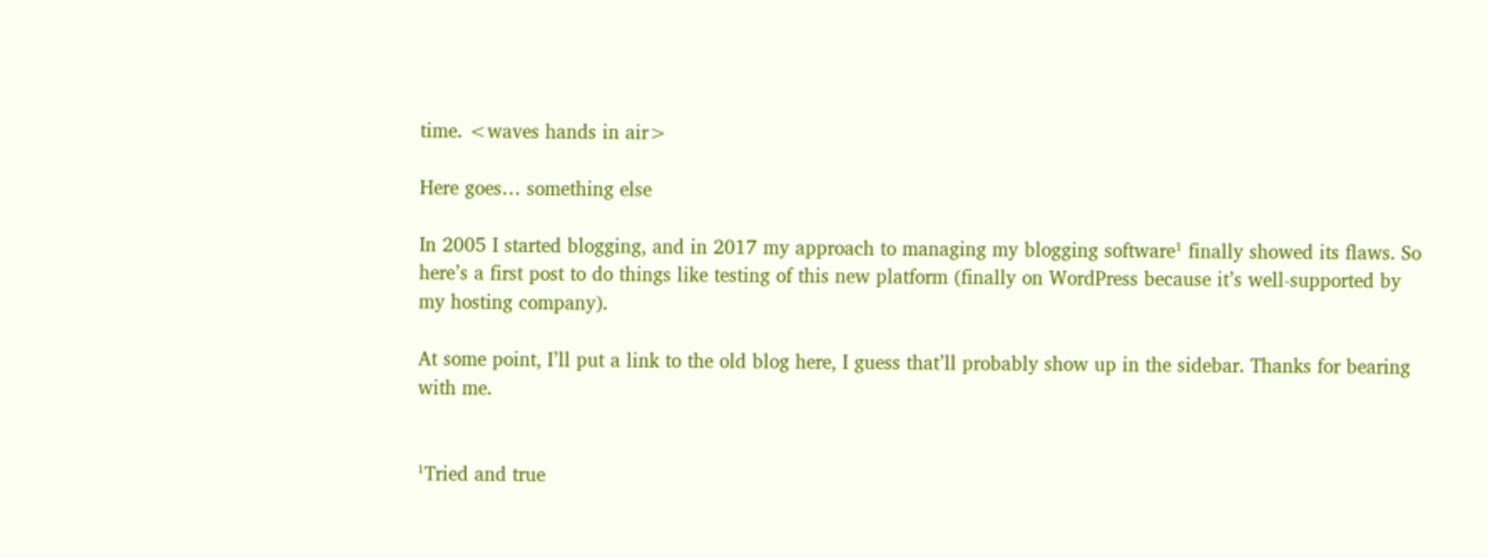time. <waves hands in air>

Here goes… something else

In 2005 I started blogging, and in 2017 my approach to managing my blogging software¹ finally showed its flaws. So here’s a first post to do things like testing of this new platform (finally on WordPress because it’s well-supported by my hosting company).

At some point, I’ll put a link to the old blog here, I guess that’ll probably show up in the sidebar. Thanks for bearing with me.


¹Tried and true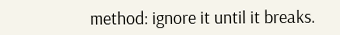method: ignore it until it breaks.